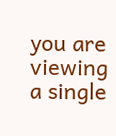you are viewing a single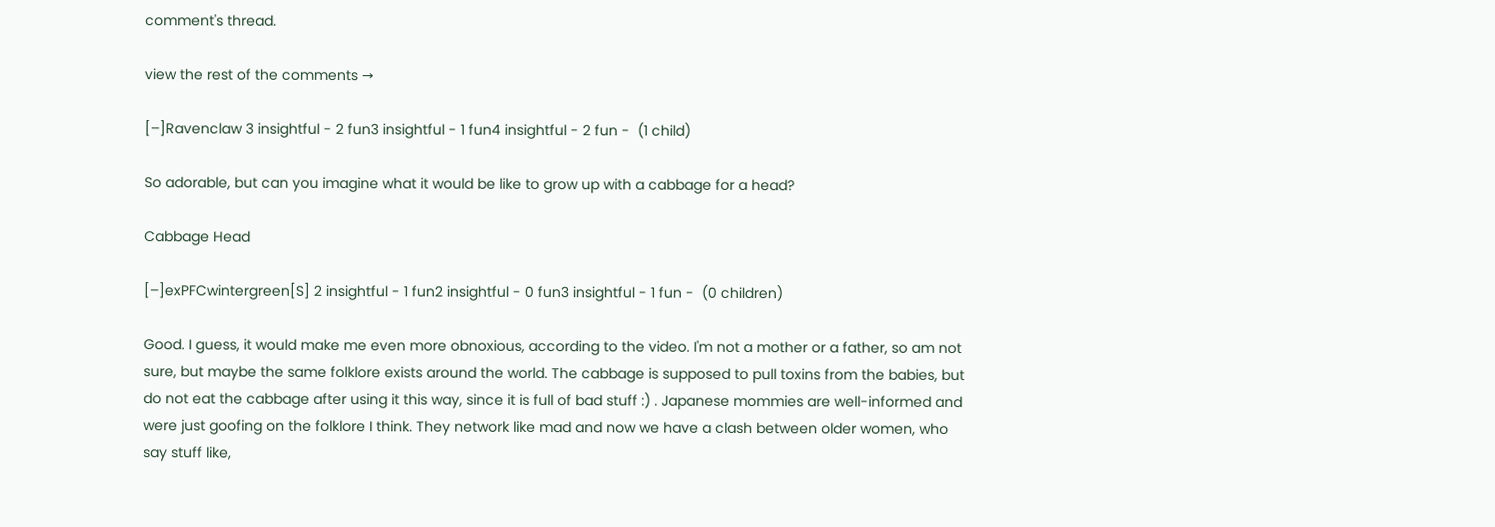comment's thread.

view the rest of the comments →

[–]Ravenclaw 3 insightful - 2 fun3 insightful - 1 fun4 insightful - 2 fun -  (1 child)

So adorable, but can you imagine what it would be like to grow up with a cabbage for a head?

Cabbage Head

[–]exPFCwintergreen[S] 2 insightful - 1 fun2 insightful - 0 fun3 insightful - 1 fun -  (0 children)

Good. I guess, it would make me even more obnoxious, according to the video. I'm not a mother or a father, so am not sure, but maybe the same folklore exists around the world. The cabbage is supposed to pull toxins from the babies, but do not eat the cabbage after using it this way, since it is full of bad stuff :) . Japanese mommies are well-informed and were just goofing on the folklore I think. They network like mad and now we have a clash between older women, who say stuff like,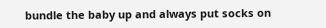bundle the baby up and always put socks on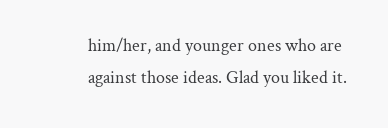him/her, and younger ones who are against those ideas. Glad you liked it.